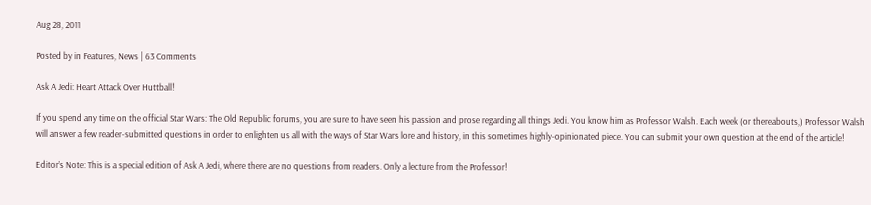Aug 28, 2011

Posted by in Features, News | 63 Comments

Ask A Jedi: Heart Attack Over Huttball!

If you spend any time on the official Star Wars: The Old Republic forums, you are sure to have seen his passion and prose regarding all things Jedi. You know him as Professor Walsh. Each week (or thereabouts,) Professor Walsh will answer a few reader-submitted questions in order to enlighten us all with the ways of Star Wars lore and history, in this sometimes highly-opinionated piece. You can submit your own question at the end of the article!

Editor’s Note: This is a special edition of Ask A Jedi, where there are no questions from readers. Only a lecture from the Professor!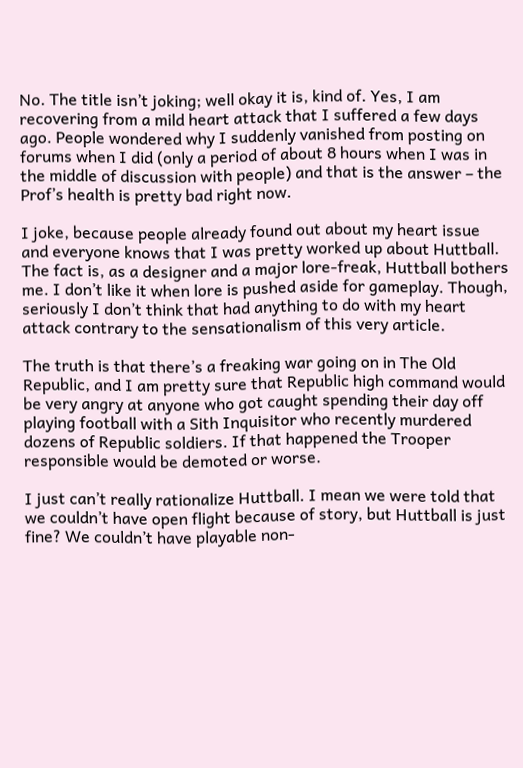No. The title isn’t joking; well okay it is, kind of. Yes, I am recovering from a mild heart attack that I suffered a few days ago. People wondered why I suddenly vanished from posting on forums when I did (only a period of about 8 hours when I was in the middle of discussion with people) and that is the answer – the Prof’s health is pretty bad right now.

I joke, because people already found out about my heart issue and everyone knows that I was pretty worked up about Huttball. The fact is, as a designer and a major lore-freak, Huttball bothers me. I don’t like it when lore is pushed aside for gameplay. Though, seriously I don’t think that had anything to do with my heart attack contrary to the sensationalism of this very article.

The truth is that there’s a freaking war going on in The Old Republic, and I am pretty sure that Republic high command would be very angry at anyone who got caught spending their day off playing football with a Sith Inquisitor who recently murdered dozens of Republic soldiers. If that happened the Trooper responsible would be demoted or worse.

I just can’t really rationalize Huttball. I mean we were told that we couldn’t have open flight because of story, but Huttball is just fine? We couldn’t have playable non-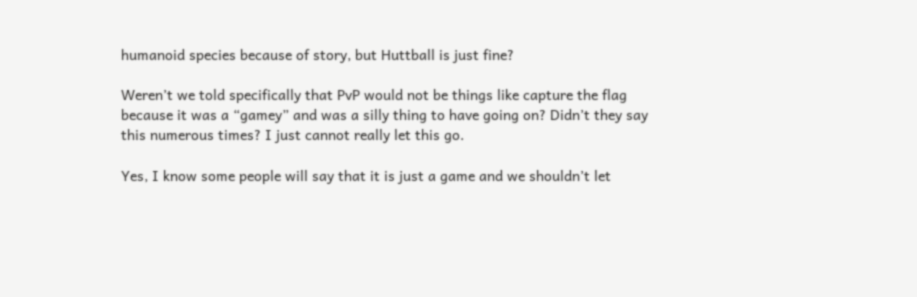humanoid species because of story, but Huttball is just fine?

Weren’t we told specifically that PvP would not be things like capture the flag because it was a “gamey” and was a silly thing to have going on? Didn’t they say this numerous times? I just cannot really let this go.

Yes, I know some people will say that it is just a game and we shouldn’t let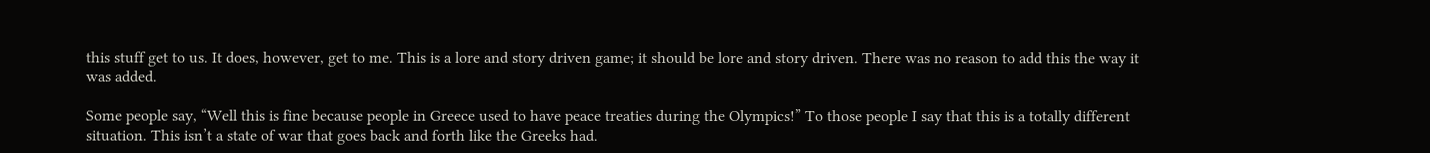this stuff get to us. It does, however, get to me. This is a lore and story driven game; it should be lore and story driven. There was no reason to add this the way it was added.

Some people say, “Well this is fine because people in Greece used to have peace treaties during the Olympics!” To those people I say that this is a totally different situation. This isn’t a state of war that goes back and forth like the Greeks had.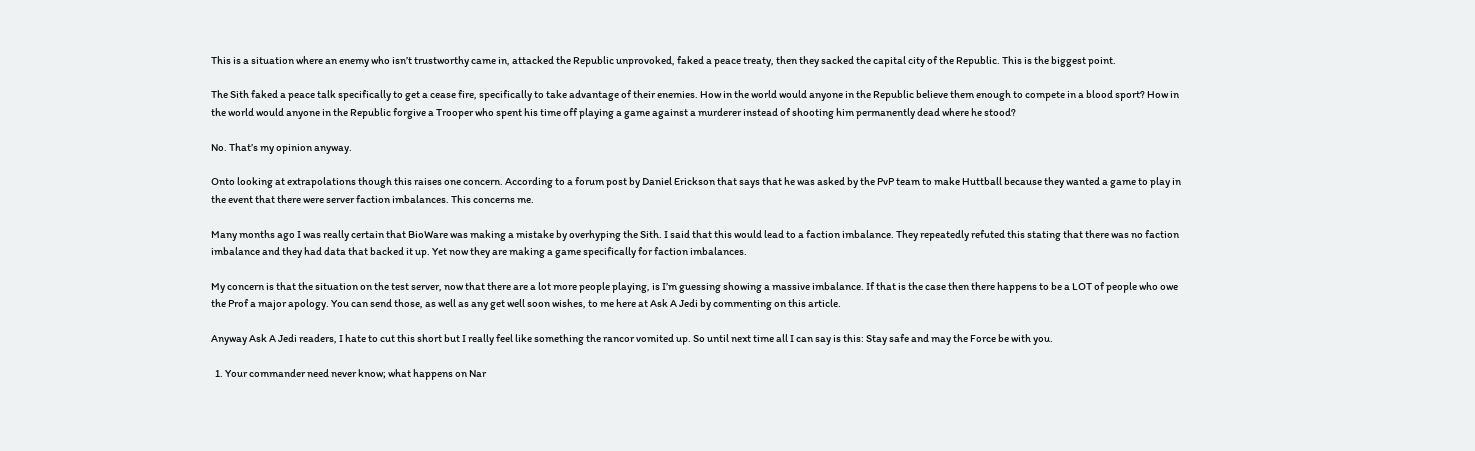This is a situation where an enemy who isn’t trustworthy came in, attacked the Republic unprovoked, faked a peace treaty, then they sacked the capital city of the Republic. This is the biggest point.

The Sith faked a peace talk specifically to get a cease fire, specifically to take advantage of their enemies. How in the world would anyone in the Republic believe them enough to compete in a blood sport? How in the world would anyone in the Republic forgive a Trooper who spent his time off playing a game against a murderer instead of shooting him permanently dead where he stood?

No. That’s my opinion anyway.

Onto looking at extrapolations though this raises one concern. According to a forum post by Daniel Erickson that says that he was asked by the PvP team to make Huttball because they wanted a game to play in the event that there were server faction imbalances. This concerns me.

Many months ago I was really certain that BioWare was making a mistake by overhyping the Sith. I said that this would lead to a faction imbalance. They repeatedly refuted this stating that there was no faction imbalance and they had data that backed it up. Yet now they are making a game specifically for faction imbalances.

My concern is that the situation on the test server, now that there are a lot more people playing, is I’m guessing showing a massive imbalance. If that is the case then there happens to be a LOT of people who owe the Prof a major apology. You can send those, as well as any get well soon wishes, to me here at Ask A Jedi by commenting on this article.

Anyway Ask A Jedi readers, I hate to cut this short but I really feel like something the rancor vomited up. So until next time all I can say is this: Stay safe and may the Force be with you.

  1. Your commander need never know; what happens on Nar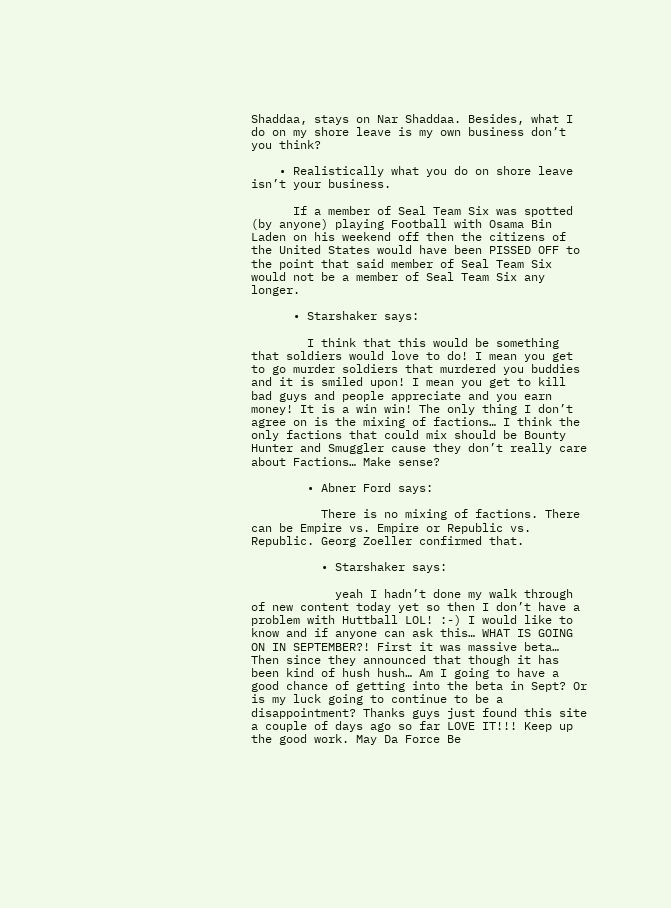Shaddaa, stays on Nar Shaddaa. Besides, what I do on my shore leave is my own business don’t you think?

    • Realistically what you do on shore leave isn’t your business.

      If a member of Seal Team Six was spotted (by anyone) playing Football with Osama Bin Laden on his weekend off then the citizens of the United States would have been PISSED OFF to the point that said member of Seal Team Six would not be a member of Seal Team Six any longer.

      • Starshaker says:

        I think that this would be something that soldiers would love to do! I mean you get to go murder soldiers that murdered you buddies and it is smiled upon! I mean you get to kill bad guys and people appreciate and you earn money! It is a win win! The only thing I don’t agree on is the mixing of factions… I think the only factions that could mix should be Bounty Hunter and Smuggler cause they don’t really care about Factions… Make sense?

        • Abner Ford says:

          There is no mixing of factions. There can be Empire vs. Empire or Republic vs. Republic. Georg Zoeller confirmed that.

          • Starshaker says:

            yeah I hadn’t done my walk through of new content today yet so then I don’t have a problem with Huttball LOL! :-) I would like to know and if anyone can ask this… WHAT IS GOING ON IN SEPTEMBER?! First it was massive beta… Then since they announced that though it has been kind of hush hush… Am I going to have a good chance of getting into the beta in Sept? Or is my luck going to continue to be a disappointment? Thanks guys just found this site a couple of days ago so far LOVE IT!!! Keep up the good work. May Da Force Be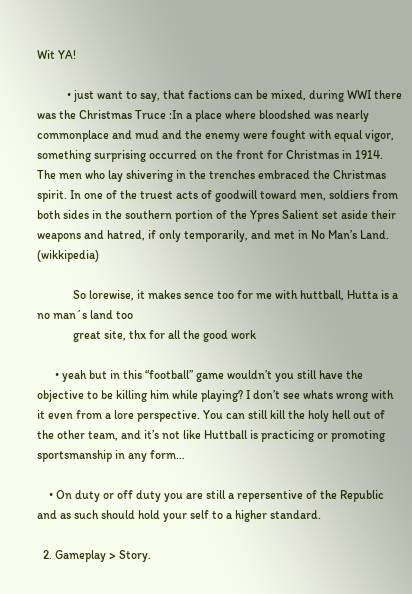Wit YA!

          • just want to say, that factions can be mixed, during WWI there was the Christmas Truce :In a place where bloodshed was nearly commonplace and mud and the enemy were fought with equal vigor, something surprising occurred on the front for Christmas in 1914. The men who lay shivering in the trenches embraced the Christmas spirit. In one of the truest acts of goodwill toward men, soldiers from both sides in the southern portion of the Ypres Salient set aside their weapons and hatred, if only temporarily, and met in No Man’s Land. (wikkipedia)

            So lorewise, it makes sence too for me with huttball, Hutta is a no man´s land too
            great site, thx for all the good work

      • yeah but in this “football” game wouldn’t you still have the objective to be killing him while playing? I don’t see whats wrong with it even from a lore perspective. You can still kill the holy hell out of the other team, and it’s not like Huttball is practicing or promoting sportsmanship in any form…

    • On duty or off duty you are still a repersentive of the Republic and as such should hold your self to a higher standard.

  2. Gameplay > Story.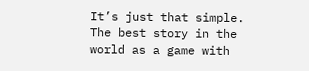It’s just that simple. The best story in the world as a game with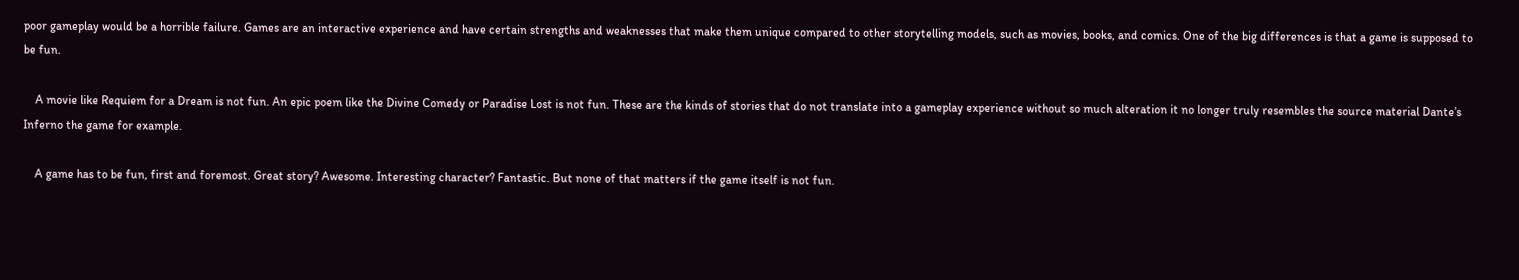poor gameplay would be a horrible failure. Games are an interactive experience and have certain strengths and weaknesses that make them unique compared to other storytelling models, such as movies, books, and comics. One of the big differences is that a game is supposed to be fun.

    A movie like Requiem for a Dream is not fun. An epic poem like the Divine Comedy or Paradise Lost is not fun. These are the kinds of stories that do not translate into a gameplay experience without so much alteration it no longer truly resembles the source material Dante’s Inferno the game for example.

    A game has to be fun, first and foremost. Great story? Awesome. Interesting character? Fantastic. But none of that matters if the game itself is not fun.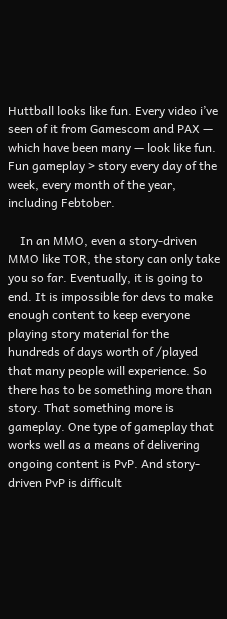Huttball looks like fun. Every video i’ve seen of it from Gamescom and PAX — which have been many — look like fun. Fun gameplay > story every day of the week, every month of the year, including Febtober.

    In an MMO, even a story-driven MMO like TOR, the story can only take you so far. Eventually, it is going to end. It is impossible for devs to make enough content to keep everyone playing story material for the hundreds of days worth of /played that many people will experience. So there has to be something more than story. That something more is gameplay. One type of gameplay that works well as a means of delivering ongoing content is PvP. And story-driven PvP is difficult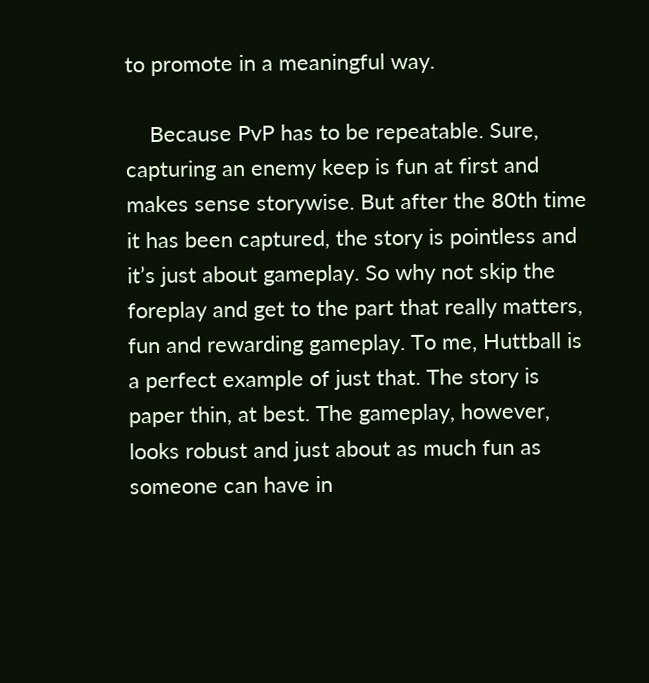to promote in a meaningful way.

    Because PvP has to be repeatable. Sure, capturing an enemy keep is fun at first and makes sense storywise. But after the 80th time it has been captured, the story is pointless and it’s just about gameplay. So why not skip the foreplay and get to the part that really matters, fun and rewarding gameplay. To me, Huttball is a perfect example of just that. The story is paper thin, at best. The gameplay, however, looks robust and just about as much fun as someone can have in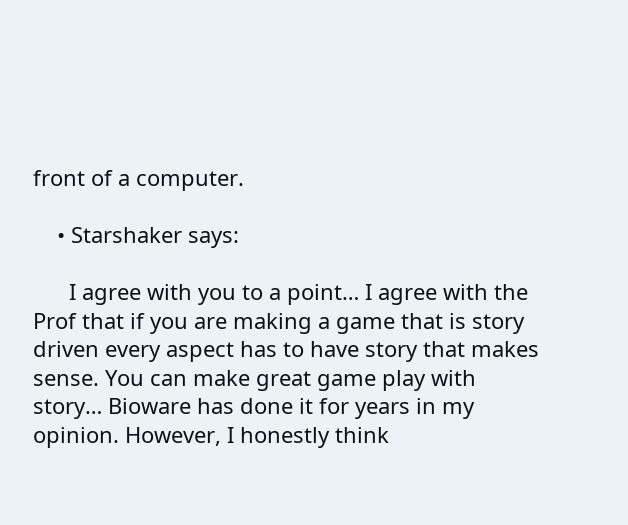front of a computer.

    • Starshaker says:

      I agree with you to a point… I agree with the Prof that if you are making a game that is story driven every aspect has to have story that makes sense. You can make great game play with story… Bioware has done it for years in my opinion. However, I honestly think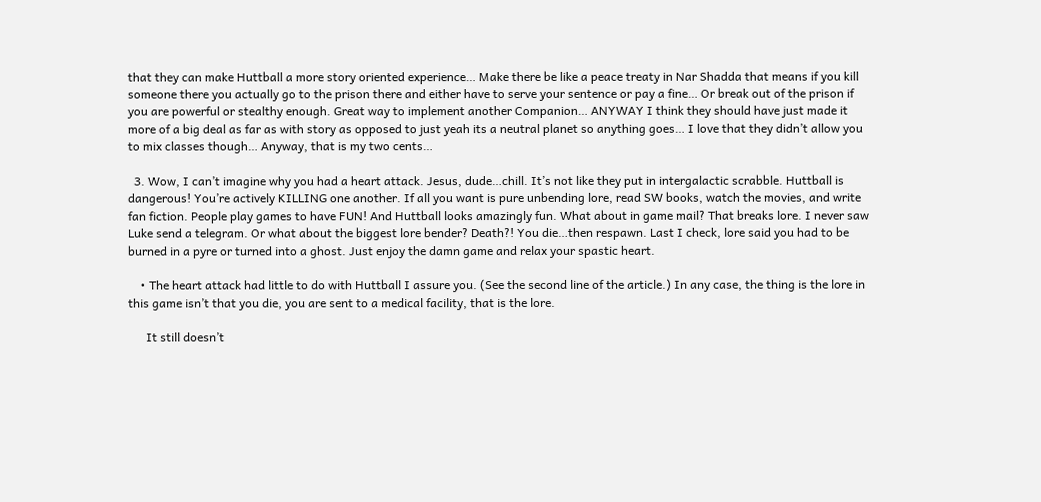that they can make Huttball a more story oriented experience… Make there be like a peace treaty in Nar Shadda that means if you kill someone there you actually go to the prison there and either have to serve your sentence or pay a fine… Or break out of the prison if you are powerful or stealthy enough. Great way to implement another Companion… ANYWAY I think they should have just made it more of a big deal as far as with story as opposed to just yeah its a neutral planet so anything goes… I love that they didn’t allow you to mix classes though… Anyway, that is my two cents…

  3. Wow, I can’t imagine why you had a heart attack. Jesus, dude…chill. It’s not like they put in intergalactic scrabble. Huttball is dangerous! You’re actively KILLING one another. If all you want is pure unbending lore, read SW books, watch the movies, and write fan fiction. People play games to have FUN! And Huttball looks amazingly fun. What about in game mail? That breaks lore. I never saw Luke send a telegram. Or what about the biggest lore bender? Death?! You die…then respawn. Last I check, lore said you had to be burned in a pyre or turned into a ghost. Just enjoy the damn game and relax your spastic heart.

    • The heart attack had little to do with Huttball I assure you. (See the second line of the article.) In any case, the thing is the lore in this game isn’t that you die, you are sent to a medical facility, that is the lore.

      It still doesn’t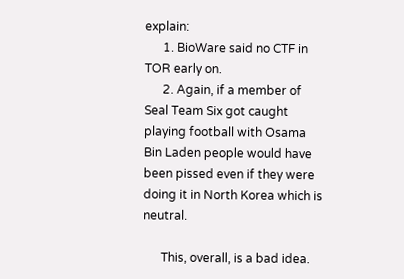explain:
      1. BioWare said no CTF in TOR early on.
      2. Again, if a member of Seal Team Six got caught playing football with Osama Bin Laden people would have been pissed even if they were doing it in North Korea which is neutral.

      This, overall, is a bad idea.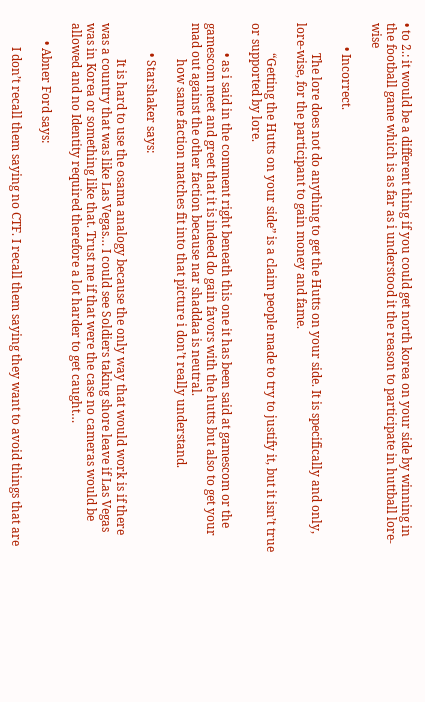• to 2.: it would be a different thing if you could get north korea on your side by winning in the football game which is as far as i understood it the reason to participate in huttball lore-wise

        • Incorrect.

          The lore does not do anything to get the Hutts on your side. It is specifically and only, lore-wise, for the participant to gain money and fame.

          “Getting the Hutts on your side” is a claim people made to try to justify it, but it isn’t true or supported by lore.

          • as i said in the comment right beneath this one it has been said at gamescom or the gamescom meet and greet that it is indeed do gain favors with the hutts but also to get your mad out against the other faction because nar shaddaa is neutral.
            how same faction matches fit into that picture i don’t really understand.

          • Starshaker says:

            It is hard to use the osama analogy because the only way that would work is if there was a country that was like Las Vegas… I could see Soldiers taking shore leave if Las Vegas was in Korea or something like that. Trust me if that were the case no cameras would be allowed and no Identity required therefore a lot harder to get caught…

      • Abner Ford says:

        I don’t recall them saying no CTF. I recall them saying they want to avoid things that are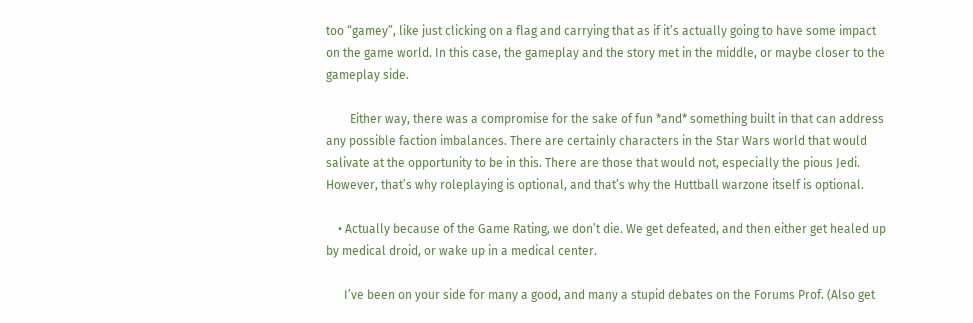too “gamey”, like just clicking on a flag and carrying that as if it’s actually going to have some impact on the game world. In this case, the gameplay and the story met in the middle, or maybe closer to the gameplay side.

        Either way, there was a compromise for the sake of fun *and* something built in that can address any possible faction imbalances. There are certainly characters in the Star Wars world that would salivate at the opportunity to be in this. There are those that would not, especially the pious Jedi. However, that’s why roleplaying is optional, and that’s why the Huttball warzone itself is optional.

    • Actually because of the Game Rating, we don’t die. We get defeated, and then either get healed up by medical droid, or wake up in a medical center.

      I’ve been on your side for many a good, and many a stupid debates on the Forums Prof. (Also get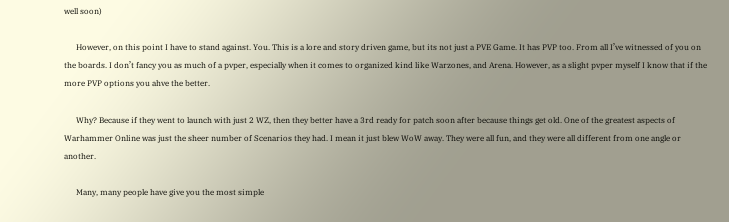well soon)

      However, on this point I have to stand against. You. This is a lore and story driven game, but its not just a PVE Game. It has PVP too. From all I’ve witnessed of you on the boards. I don’t fancy you as much of a pvper, especially when it comes to organized kind like Warzones, and Arena. However, as a slight pvper myself I know that if the more PVP options you ahve the better.

      Why? Because if they went to launch with just 2 WZ, then they better have a 3rd ready for patch soon after because things get old. One of the greatest aspects of Warhammer Online was just the sheer number of Scenarios they had. I mean it just blew WoW away. They were all fun, and they were all different from one angle or another.

      Many, many people have give you the most simple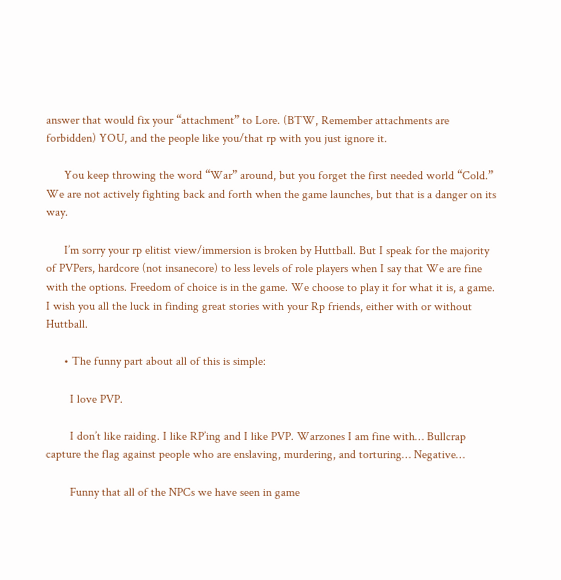answer that would fix your “attachment” to Lore. (BTW, Remember attachments are forbidden) YOU, and the people like you/that rp with you just ignore it.

      You keep throwing the word “War” around, but you forget the first needed world “Cold.” We are not actively fighting back and forth when the game launches, but that is a danger on its way.

      I’m sorry your rp elitist view/immersion is broken by Huttball. But I speak for the majority of PVPers, hardcore (not insanecore) to less levels of role players when I say that We are fine with the options. Freedom of choice is in the game. We choose to play it for what it is, a game. I wish you all the luck in finding great stories with your Rp friends, either with or without Huttball.

      • The funny part about all of this is simple:

        I love PVP.

        I don’t like raiding. I like RP’ing and I like PVP. Warzones I am fine with… Bullcrap capture the flag against people who are enslaving, murdering, and torturing… Negative…

        Funny that all of the NPCs we have seen in game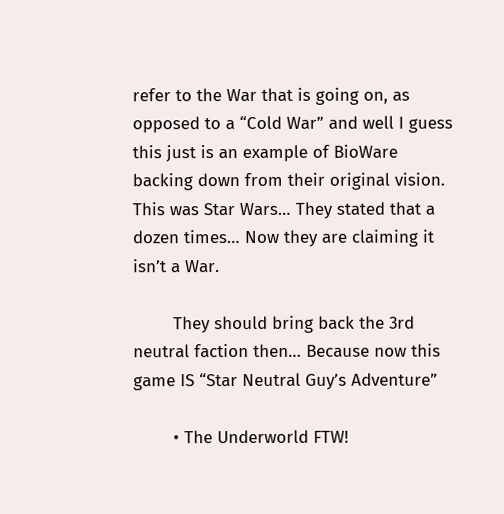refer to the War that is going on, as opposed to a “Cold War” and well I guess this just is an example of BioWare backing down from their original vision. This was Star Wars… They stated that a dozen times… Now they are claiming it isn’t a War.

        They should bring back the 3rd neutral faction then… Because now this game IS “Star Neutral Guy’s Adventure”

        • The Underworld FTW!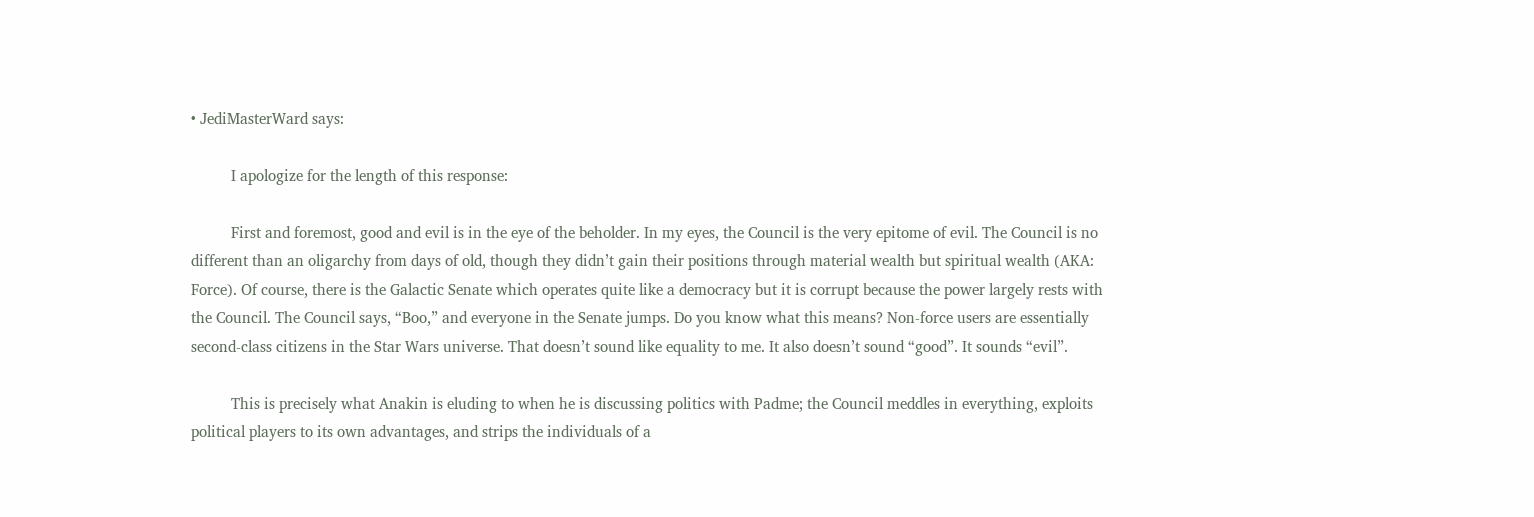• JediMasterWard says:

          I apologize for the length of this response:

          First and foremost, good and evil is in the eye of the beholder. In my eyes, the Council is the very epitome of evil. The Council is no different than an oligarchy from days of old, though they didn’t gain their positions through material wealth but spiritual wealth (AKA: Force). Of course, there is the Galactic Senate which operates quite like a democracy but it is corrupt because the power largely rests with the Council. The Council says, “Boo,” and everyone in the Senate jumps. Do you know what this means? Non-force users are essentially second-class citizens in the Star Wars universe. That doesn’t sound like equality to me. It also doesn’t sound “good”. It sounds “evil”.

          This is precisely what Anakin is eluding to when he is discussing politics with Padme; the Council meddles in everything, exploits political players to its own advantages, and strips the individuals of a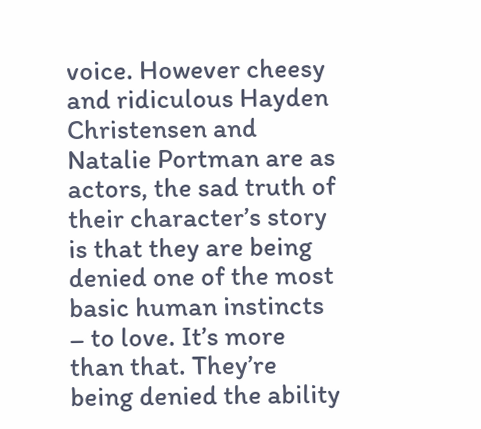voice. However cheesy and ridiculous Hayden Christensen and Natalie Portman are as actors, the sad truth of their character’s story is that they are being denied one of the most basic human instincts – to love. It’s more than that. They’re being denied the ability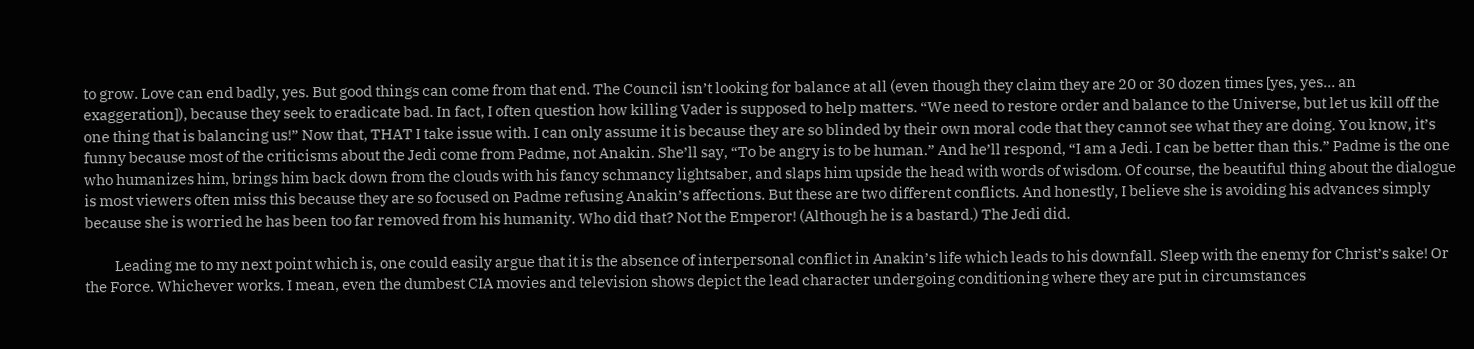to grow. Love can end badly, yes. But good things can come from that end. The Council isn’t looking for balance at all (even though they claim they are 20 or 30 dozen times [yes, yes… an exaggeration]), because they seek to eradicate bad. In fact, I often question how killing Vader is supposed to help matters. “We need to restore order and balance to the Universe, but let us kill off the one thing that is balancing us!” Now that, THAT I take issue with. I can only assume it is because they are so blinded by their own moral code that they cannot see what they are doing. You know, it’s funny because most of the criticisms about the Jedi come from Padme, not Anakin. She’ll say, “To be angry is to be human.” And he’ll respond, “I am a Jedi. I can be better than this.” Padme is the one who humanizes him, brings him back down from the clouds with his fancy schmancy lightsaber, and slaps him upside the head with words of wisdom. Of course, the beautiful thing about the dialogue is most viewers often miss this because they are so focused on Padme refusing Anakin’s affections. But these are two different conflicts. And honestly, I believe she is avoiding his advances simply because she is worried he has been too far removed from his humanity. Who did that? Not the Emperor! (Although he is a bastard.) The Jedi did.

          Leading me to my next point which is, one could easily argue that it is the absence of interpersonal conflict in Anakin’s life which leads to his downfall. Sleep with the enemy for Christ’s sake! Or the Force. Whichever works. I mean, even the dumbest CIA movies and television shows depict the lead character undergoing conditioning where they are put in circumstances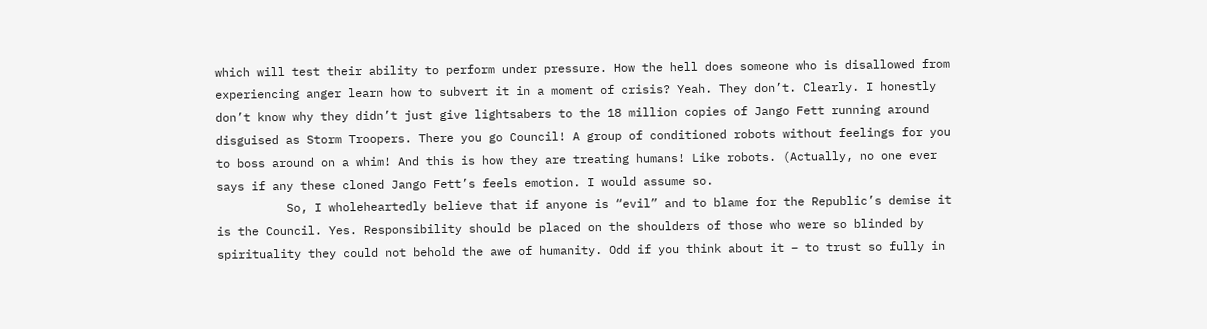which will test their ability to perform under pressure. How the hell does someone who is disallowed from experiencing anger learn how to subvert it in a moment of crisis? Yeah. They don’t. Clearly. I honestly don’t know why they didn’t just give lightsabers to the 18 million copies of Jango Fett running around disguised as Storm Troopers. There you go Council! A group of conditioned robots without feelings for you to boss around on a whim! And this is how they are treating humans! Like robots. (Actually, no one ever says if any these cloned Jango Fett’s feels emotion. I would assume so.
          So, I wholeheartedly believe that if anyone is “evil” and to blame for the Republic’s demise it is the Council. Yes. Responsibility should be placed on the shoulders of those who were so blinded by spirituality they could not behold the awe of humanity. Odd if you think about it – to trust so fully in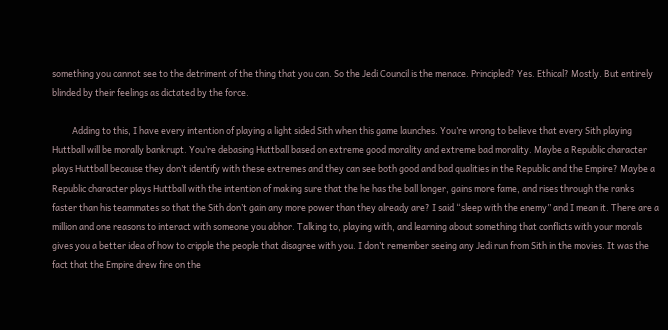something you cannot see to the detriment of the thing that you can. So the Jedi Council is the menace. Principled? Yes. Ethical? Mostly. But entirely blinded by their feelings as dictated by the force.

          Adding to this, I have every intention of playing a light sided Sith when this game launches. You’re wrong to believe that every Sith playing Huttball will be morally bankrupt. You’re debasing Huttball based on extreme good morality and extreme bad morality. Maybe a Republic character plays Huttball because they don’t identify with these extremes and they can see both good and bad qualities in the Republic and the Empire? Maybe a Republic character plays Huttball with the intention of making sure that the he has the ball longer, gains more fame, and rises through the ranks faster than his teammates so that the Sith don’t gain any more power than they already are? I said “sleep with the enemy” and I mean it. There are a million and one reasons to interact with someone you abhor. Talking to, playing with, and learning about something that conflicts with your morals gives you a better idea of how to cripple the people that disagree with you. I don’t remember seeing any Jedi run from Sith in the movies. It was the fact that the Empire drew fire on the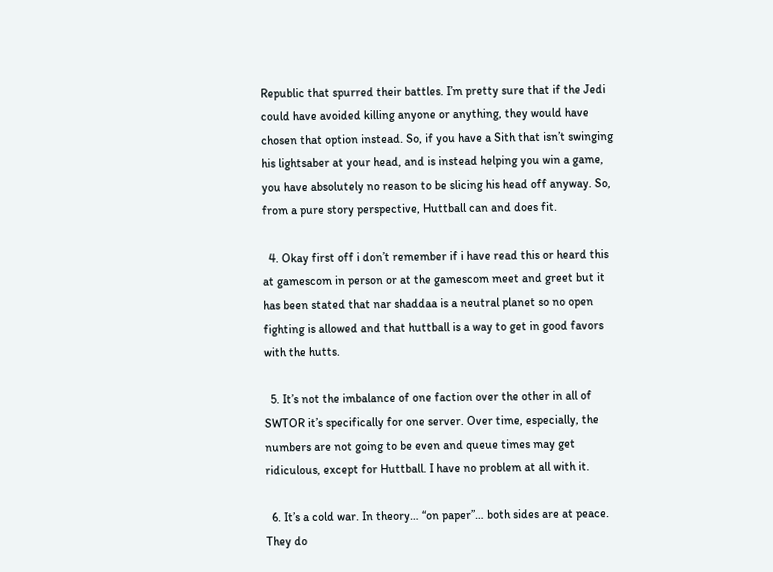Republic that spurred their battles. I’m pretty sure that if the Jedi could have avoided killing anyone or anything, they would have chosen that option instead. So, if you have a Sith that isn’t swinging his lightsaber at your head, and is instead helping you win a game, you have absolutely no reason to be slicing his head off anyway. So, from a pure story perspective, Huttball can and does fit.

  4. Okay first off i don’t remember if i have read this or heard this at gamescom in person or at the gamescom meet and greet but it has been stated that nar shaddaa is a neutral planet so no open fighting is allowed and that huttball is a way to get in good favors with the hutts.

  5. It’s not the imbalance of one faction over the other in all of SWTOR it’s specifically for one server. Over time, especially, the numbers are not going to be even and queue times may get ridiculous, except for Huttball. I have no problem at all with it.

  6. It’s a cold war. In theory… “on paper”… both sides are at peace. They do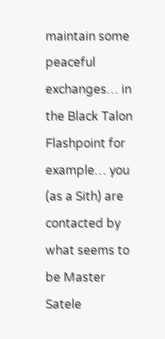maintain some peaceful exchanges… in the Black Talon Flashpoint for example… you (as a Sith) are contacted by what seems to be Master Satele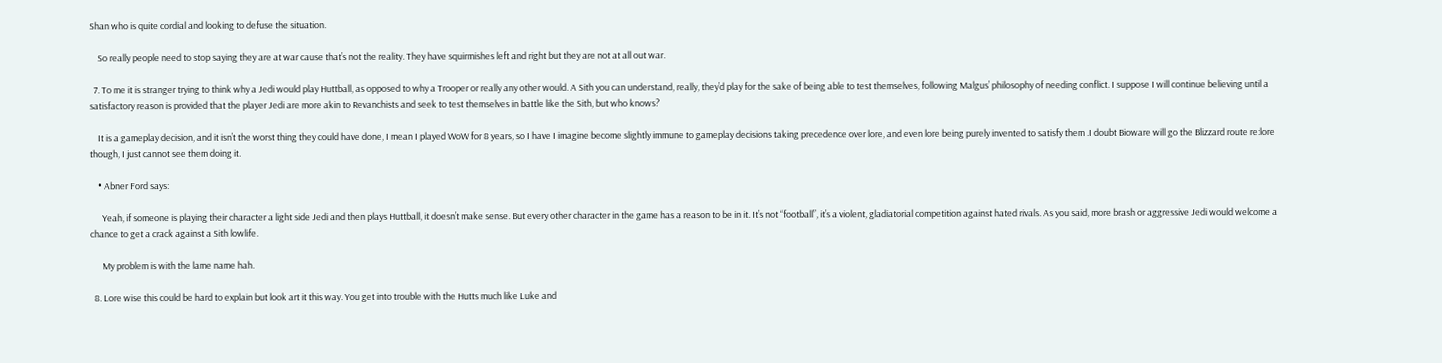Shan who is quite cordial and looking to defuse the situation.

    So really people need to stop saying they are at war cause that’s not the reality. They have squirmishes left and right but they are not at all out war.

  7. To me it is stranger trying to think why a Jedi would play Huttball, as opposed to why a Trooper or really any other would. A Sith you can understand, really, they’d play for the sake of being able to test themselves, following Malgus’ philosophy of needing conflict. I suppose I will continue believing until a satisfactory reason is provided that the player Jedi are more akin to Revanchists and seek to test themselves in battle like the Sith, but who knows?

    It is a gameplay decision, and it isn’t the worst thing they could have done, I mean I played WoW for 8 years, so I have I imagine become slightly immune to gameplay decisions taking precedence over lore, and even lore being purely invented to satisfy them .I doubt Bioware will go the Blizzard route re:lore though, I just cannot see them doing it.

    • Abner Ford says:

      Yeah, if someone is playing their character a light side Jedi and then plays Huttball, it doesn’t make sense. But every other character in the game has a reason to be in it. It’s not “football”, it’s a violent, gladiatorial competition against hated rivals. As you said, more brash or aggressive Jedi would welcome a chance to get a crack against a Sith lowlife.

      My problem is with the lame name hah.

  8. Lore wise this could be hard to explain but look art it this way. You get into trouble with the Hutts much like Luke and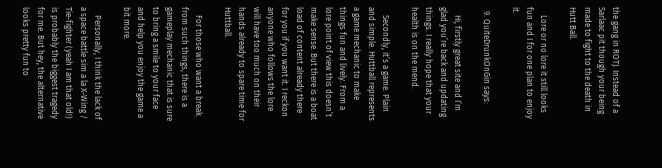the gang in ROTJ. Instead of a Sarlaac pit though your being made to fight to the death in Hutt Ball.

    Lore or no lore it still looks fun and I for one plan to enjoy it.

  9. QuiteDrunkOnGin says:

    Hi, firstly great site and I’m glad you’re back and updating things. I really hope that your health is on the mend.

    Secondly, it’s a game. Plain and simple. Huttball represents a game mechanic to make things fun and lively. From a lore point of view this doesn’t make sense. But there is a boat load of content already there for you if you want it. I reckon anyone who follows the lore will have too much on their hands already to spare time for Huttball.

    For those who want a break from such things, there is a gameplay mechanic that is sure to bring a smile to your face and help you enjoy the game a bit more.

    Personally, I think the lack of a space battle sim a la X-Wing / Tie-fighter (yeah I am that old!) is probably the biggest tragedy for me. But hey, the alternative looks pretty fun to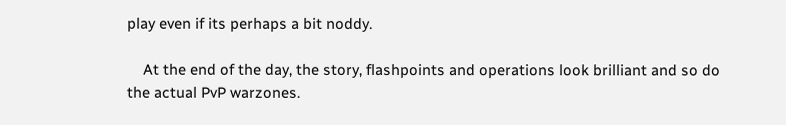play even if its perhaps a bit noddy.

    At the end of the day, the story, flashpoints and operations look brilliant and so do the actual PvP warzones.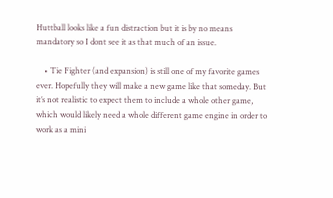Huttball looks like a fun distraction but it is by no means mandatory so I dont see it as that much of an issue.

    • Tie Fighter (and expansion) is still one of my favorite games ever. Hopefully they will make a new game like that someday. But it’s not realistic to expect them to include a whole other game, which would likely need a whole different game engine in order to work as a mini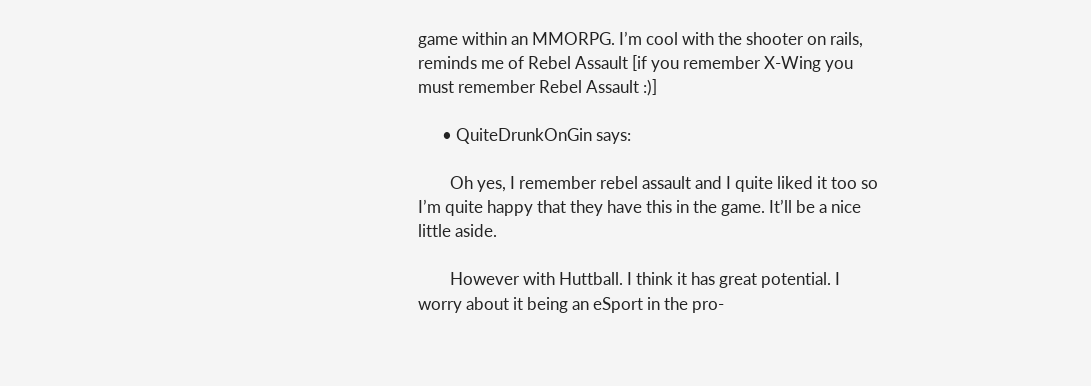game within an MMORPG. I’m cool with the shooter on rails, reminds me of Rebel Assault [if you remember X-Wing you must remember Rebel Assault :)]

      • QuiteDrunkOnGin says:

        Oh yes, I remember rebel assault and I quite liked it too so I’m quite happy that they have this in the game. It’ll be a nice little aside.

        However with Huttball. I think it has great potential. I worry about it being an eSport in the pro-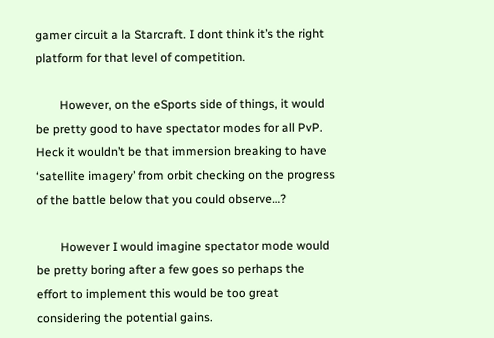gamer circuit a la Starcraft. I dont think it’s the right platform for that level of competition.

        However, on the eSports side of things, it would be pretty good to have spectator modes for all PvP. Heck it wouldn’t be that immersion breaking to have ‘satellite imagery’ from orbit checking on the progress of the battle below that you could observe…?

        However I would imagine spectator mode would be pretty boring after a few goes so perhaps the effort to implement this would be too great considering the potential gains.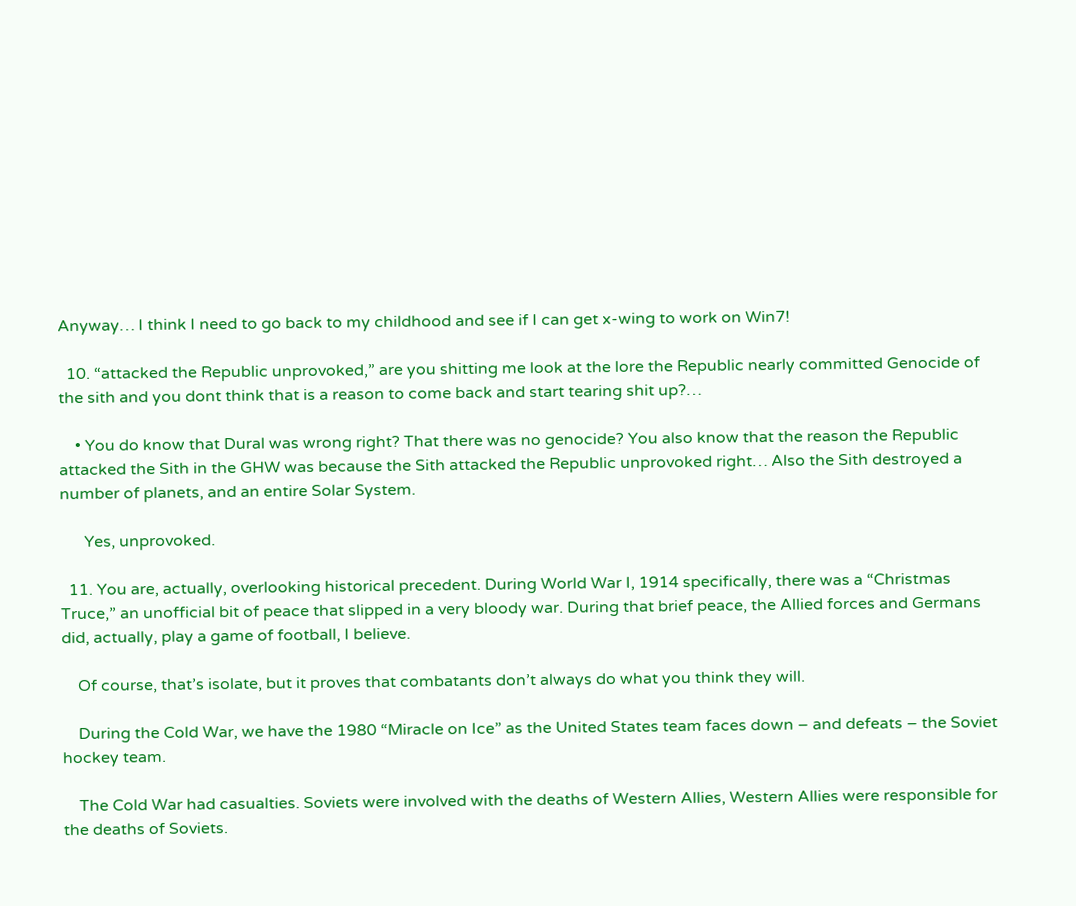Anyway… I think I need to go back to my childhood and see if I can get x-wing to work on Win7!

  10. “attacked the Republic unprovoked,” are you shitting me look at the lore the Republic nearly committed Genocide of the sith and you dont think that is a reason to come back and start tearing shit up?…

    • You do know that Dural was wrong right? That there was no genocide? You also know that the reason the Republic attacked the Sith in the GHW was because the Sith attacked the Republic unprovoked right… Also the Sith destroyed a number of planets, and an entire Solar System.

      Yes, unprovoked.

  11. You are, actually, overlooking historical precedent. During World War I, 1914 specifically, there was a “Christmas Truce,” an unofficial bit of peace that slipped in a very bloody war. During that brief peace, the Allied forces and Germans did, actually, play a game of football, I believe.

    Of course, that’s isolate, but it proves that combatants don’t always do what you think they will.

    During the Cold War, we have the 1980 “Miracle on Ice” as the United States team faces down – and defeats – the Soviet hockey team.

    The Cold War had casualties. Soviets were involved with the deaths of Western Allies, Western Allies were responsible for the deaths of Soviets.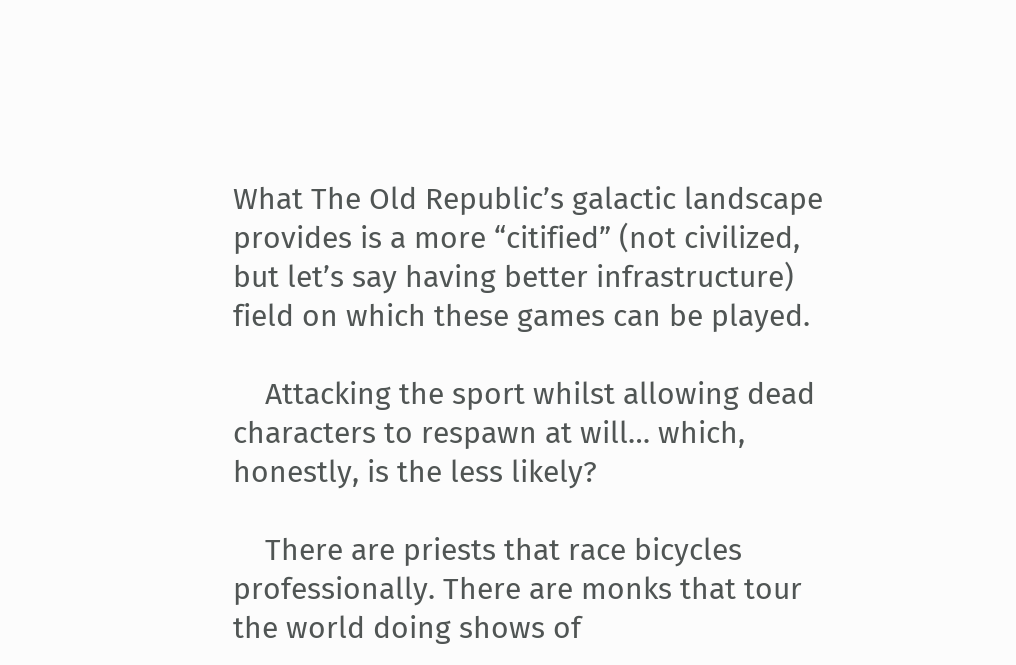What The Old Republic’s galactic landscape provides is a more “citified” (not civilized, but let’s say having better infrastructure) field on which these games can be played.

    Attacking the sport whilst allowing dead characters to respawn at will… which, honestly, is the less likely?

    There are priests that race bicycles professionally. There are monks that tour the world doing shows of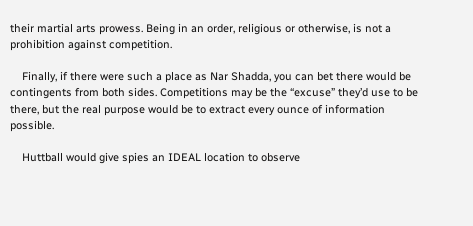their martial arts prowess. Being in an order, religious or otherwise, is not a prohibition against competition.

    Finally, if there were such a place as Nar Shadda, you can bet there would be contingents from both sides. Competitions may be the “excuse” they’d use to be there, but the real purpose would be to extract every ounce of information possible.

    Huttball would give spies an IDEAL location to observe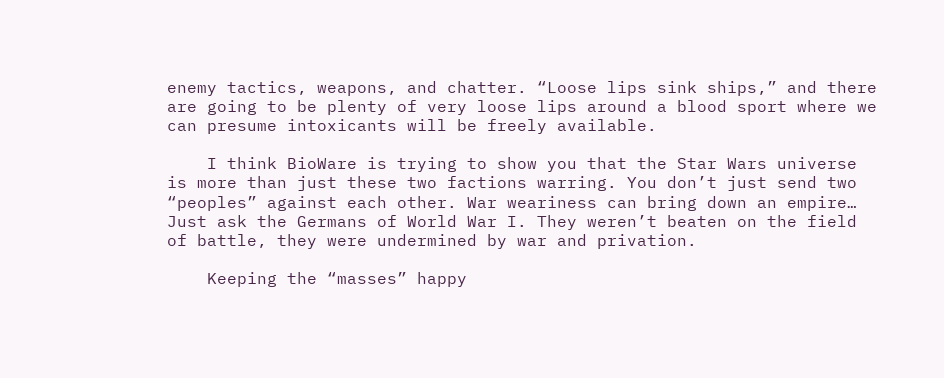enemy tactics, weapons, and chatter. “Loose lips sink ships,” and there are going to be plenty of very loose lips around a blood sport where we can presume intoxicants will be freely available.

    I think BioWare is trying to show you that the Star Wars universe is more than just these two factions warring. You don’t just send two “peoples” against each other. War weariness can bring down an empire… Just ask the Germans of World War I. They weren’t beaten on the field of battle, they were undermined by war and privation.

    Keeping the “masses” happy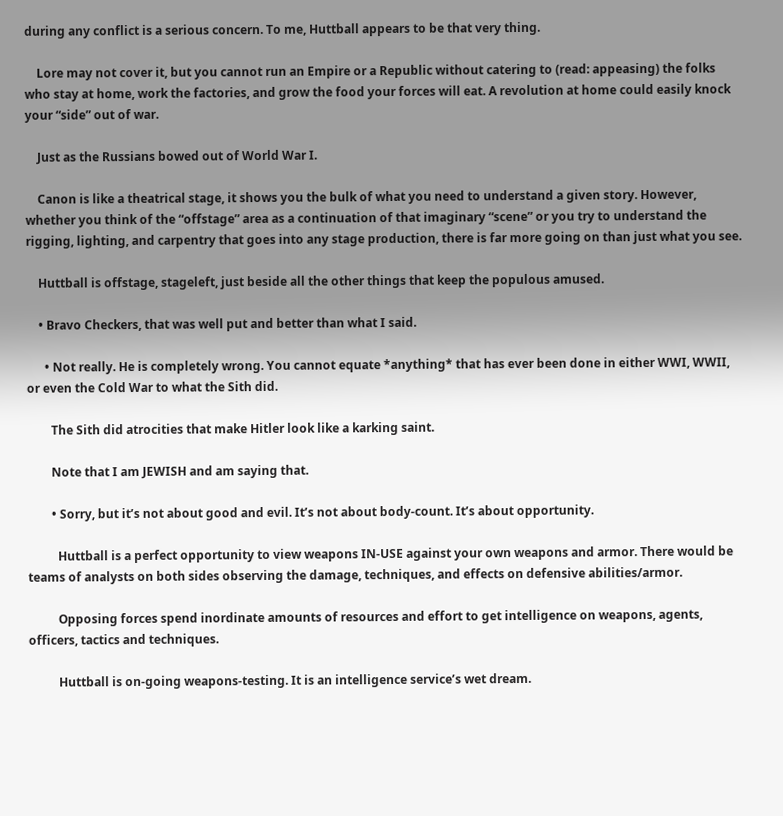during any conflict is a serious concern. To me, Huttball appears to be that very thing.

    Lore may not cover it, but you cannot run an Empire or a Republic without catering to (read: appeasing) the folks who stay at home, work the factories, and grow the food your forces will eat. A revolution at home could easily knock your “side” out of war.

    Just as the Russians bowed out of World War I.

    Canon is like a theatrical stage, it shows you the bulk of what you need to understand a given story. However, whether you think of the “offstage” area as a continuation of that imaginary “scene” or you try to understand the rigging, lighting, and carpentry that goes into any stage production, there is far more going on than just what you see.

    Huttball is offstage, stageleft, just beside all the other things that keep the populous amused.

    • Bravo Checkers, that was well put and better than what I said.

      • Not really. He is completely wrong. You cannot equate *anything* that has ever been done in either WWI, WWII, or even the Cold War to what the Sith did.

        The Sith did atrocities that make Hitler look like a karking saint.

        Note that I am JEWISH and am saying that.

        • Sorry, but it’s not about good and evil. It’s not about body-count. It’s about opportunity.

          Huttball is a perfect opportunity to view weapons IN-USE against your own weapons and armor. There would be teams of analysts on both sides observing the damage, techniques, and effects on defensive abilities/armor.

          Opposing forces spend inordinate amounts of resources and effort to get intelligence on weapons, agents, officers, tactics and techniques.

          Huttball is on-going weapons-testing. It is an intelligence service’s wet dream.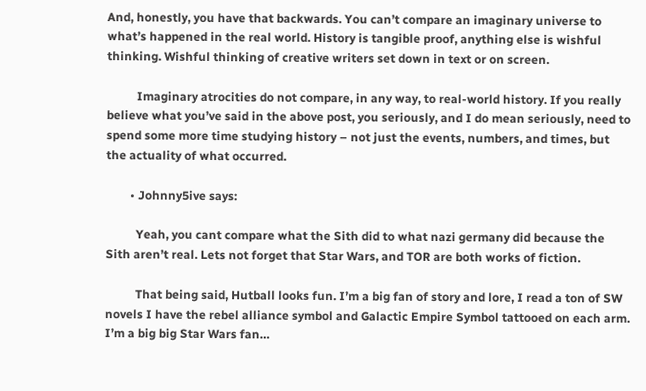And, honestly, you have that backwards. You can’t compare an imaginary universe to what’s happened in the real world. History is tangible proof, anything else is wishful thinking. Wishful thinking of creative writers set down in text or on screen.

          Imaginary atrocities do not compare, in any way, to real-world history. If you really believe what you’ve said in the above post, you seriously, and I do mean seriously, need to spend some more time studying history – not just the events, numbers, and times, but the actuality of what occurred.

        • Johnny5ive says:

          Yeah, you cant compare what the Sith did to what nazi germany did because the Sith aren’t real. Lets not forget that Star Wars, and TOR are both works of fiction.

          That being said, Hutball looks fun. I’m a big fan of story and lore, I read a ton of SW novels I have the rebel alliance symbol and Galactic Empire Symbol tattooed on each arm. I’m a big big Star Wars fan…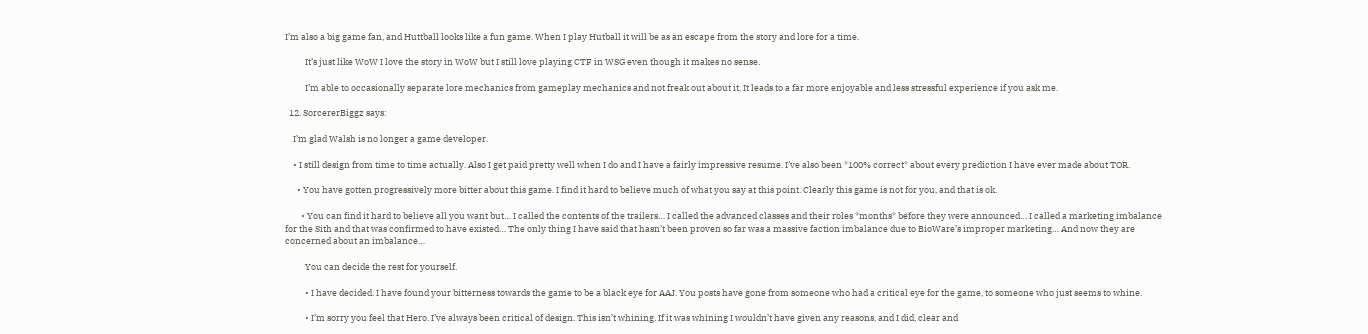I’m also a big game fan, and Huttball looks like a fun game. When I play Hutball it will be as an escape from the story and lore for a time.

          It’s just like WoW I love the story in WoW but I still love playing CTF in WSG even though it makes no sense.

          I’m able to occasionally separate lore mechanics from gameplay mechanics and not freak out about it. It leads to a far more enjoyable and less stressful experience if you ask me.

  12. SorcererBiggz says:

    I’m glad Walsh is no longer a game developer.

    • I still design from time to time actually. Also I get paid pretty well when I do and I have a fairly impressive resume. I’ve also been *100% correct* about every prediction I have ever made about TOR.

      • You have gotten progressively more bitter about this game. I find it hard to believe much of what you say at this point. Clearly this game is not for you, and that is ok.

        • You can find it hard to believe all you want but… I called the contents of the trailers… I called the advanced classes and their roles *months* before they were announced… I called a marketing imbalance for the Sith and that was confirmed to have existed… The only thing I have said that hasn’t been proven so far was a massive faction imbalance due to BioWare’s improper marketing… And now they are concerned about an imbalance…

          You can decide the rest for yourself.

          • I have decided. I have found your bitterness towards the game to be a black eye for AAJ. You posts have gone from someone who had a critical eye for the game, to someone who just seems to whine.

          • I’m sorry you feel that Hero. I’ve always been critical of design. This isn’t whining. If it was whining I wouldn’t have given any reasons, and I did, clear and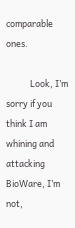comparable ones.

            Look, I’m sorry if you think I am whining and attacking BioWare, I’m not,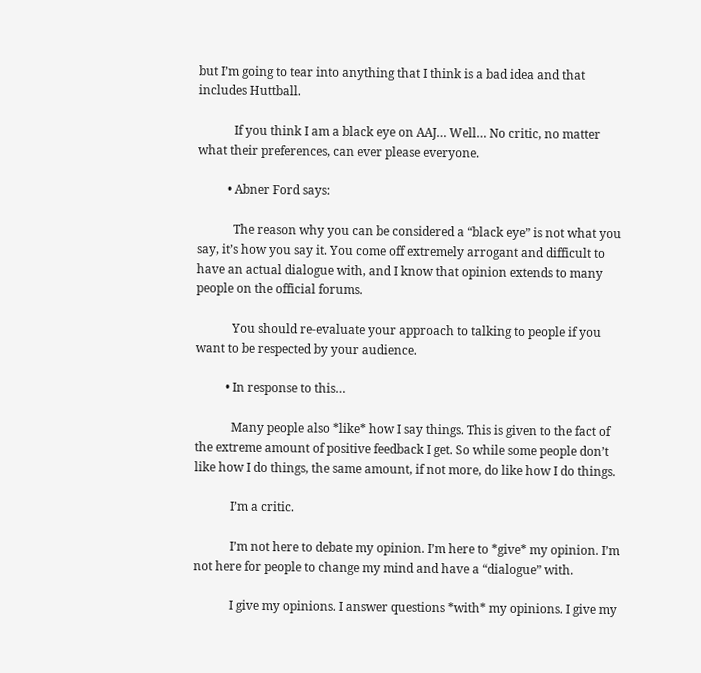but I’m going to tear into anything that I think is a bad idea and that includes Huttball.

            If you think I am a black eye on AAJ… Well… No critic, no matter what their preferences, can ever please everyone.

          • Abner Ford says:

            The reason why you can be considered a “black eye” is not what you say, it’s how you say it. You come off extremely arrogant and difficult to have an actual dialogue with, and I know that opinion extends to many people on the official forums.

            You should re-evaluate your approach to talking to people if you want to be respected by your audience.

          • In response to this…

            Many people also *like* how I say things. This is given to the fact of the extreme amount of positive feedback I get. So while some people don’t like how I do things, the same amount, if not more, do like how I do things.

            I’m a critic.

            I’m not here to debate my opinion. I’m here to *give* my opinion. I’m not here for people to change my mind and have a “dialogue” with.

            I give my opinions. I answer questions *with* my opinions. I give my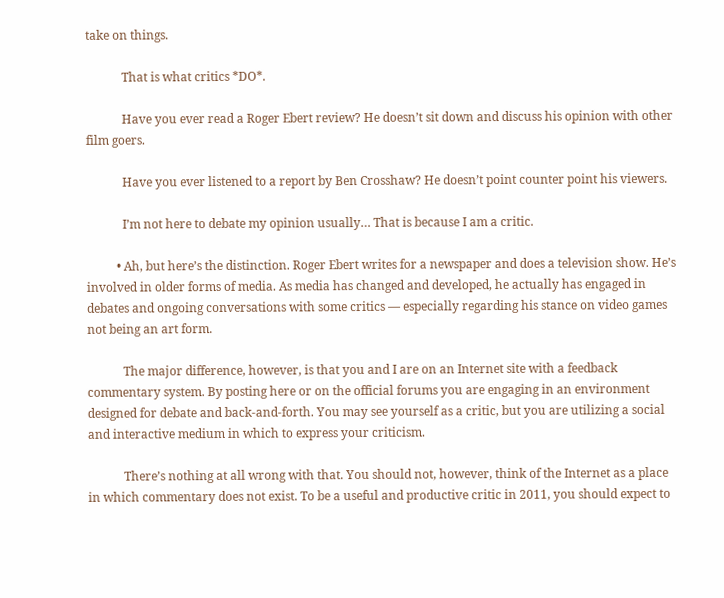take on things.

            That is what critics *DO*.

            Have you ever read a Roger Ebert review? He doesn’t sit down and discuss his opinion with other film goers.

            Have you ever listened to a report by Ben Crosshaw? He doesn’t point counter point his viewers.

            I’m not here to debate my opinion usually… That is because I am a critic.

          • Ah, but here’s the distinction. Roger Ebert writes for a newspaper and does a television show. He’s involved in older forms of media. As media has changed and developed, he actually has engaged in debates and ongoing conversations with some critics — especially regarding his stance on video games not being an art form.

            The major difference, however, is that you and I are on an Internet site with a feedback commentary system. By posting here or on the official forums you are engaging in an environment designed for debate and back-and-forth. You may see yourself as a critic, but you are utilizing a social and interactive medium in which to express your criticism.

            There’s nothing at all wrong with that. You should not, however, think of the Internet as a place in which commentary does not exist. To be a useful and productive critic in 2011, you should expect to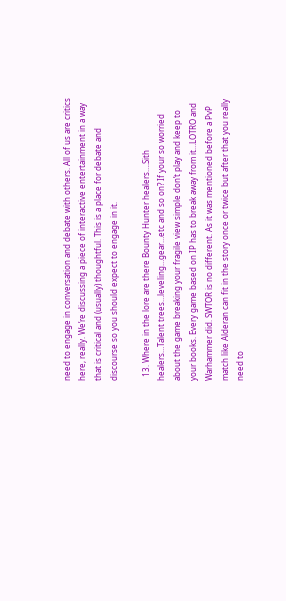need to engage in conversation and debate with others. All of us are critics here, really. We’re discussing a piece of interactive entertainment in a way that is critical and (usually) thoughtful. This is a place for debate and discourse so you should expect to engage in it.

  13. Where in the lore are there Bounty Hunter healers….Sith healers…Talent trees…leveling…gear…etc and so on? If your so worried about the game breaking your fragile view simple don’t play and keep to your books. Every game based on IP has to break away from it…LOTRO and Warhammer did. SWTOR is no different. As it was mentioned before a PvP match like Alderan can fit in the story once or twice but after that you really need to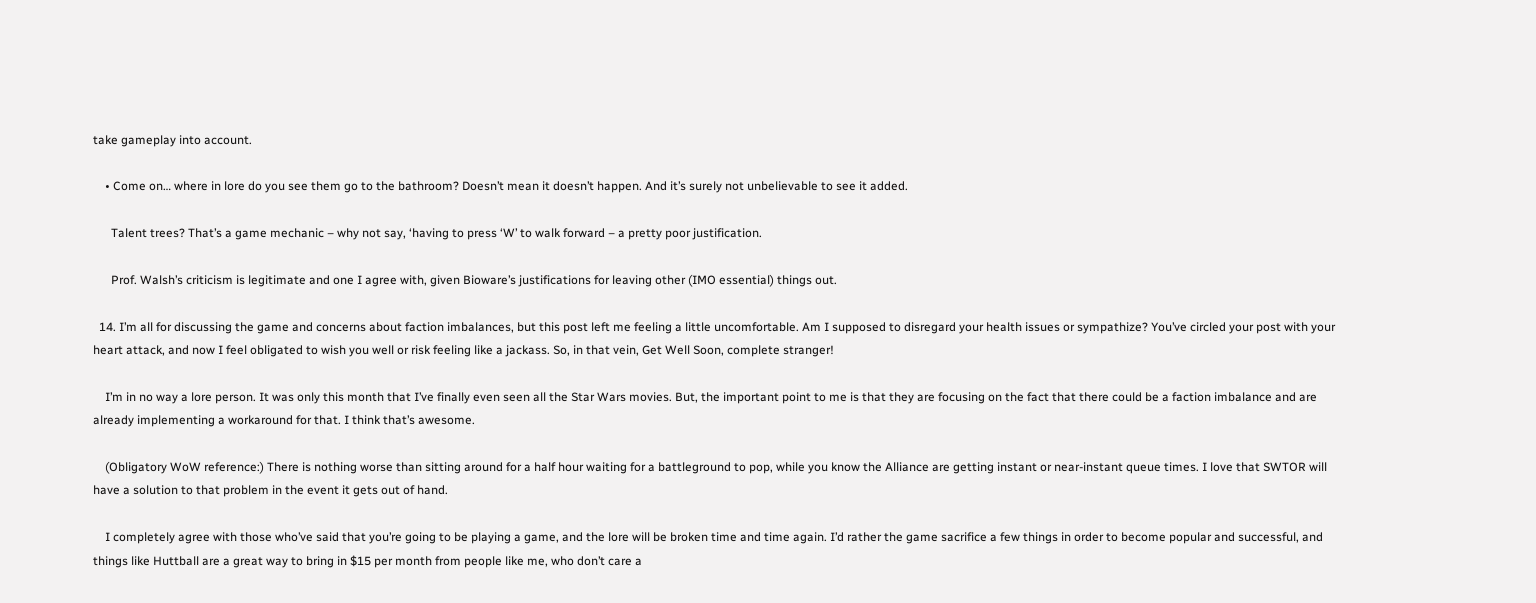take gameplay into account.

    • Come on… where in lore do you see them go to the bathroom? Doesn’t mean it doesn’t happen. And it’s surely not unbelievable to see it added.

      Talent trees? That’s a game mechanic – why not say, ‘having to press ‘W’ to walk forward – a pretty poor justification.

      Prof. Walsh’s criticism is legitimate and one I agree with, given Bioware’s justifications for leaving other (IMO essential) things out.

  14. I’m all for discussing the game and concerns about faction imbalances, but this post left me feeling a little uncomfortable. Am I supposed to disregard your health issues or sympathize? You’ve circled your post with your heart attack, and now I feel obligated to wish you well or risk feeling like a jackass. So, in that vein, Get Well Soon, complete stranger!

    I’m in no way a lore person. It was only this month that I’ve finally even seen all the Star Wars movies. But, the important point to me is that they are focusing on the fact that there could be a faction imbalance and are already implementing a workaround for that. I think that’s awesome.

    (Obligatory WoW reference:) There is nothing worse than sitting around for a half hour waiting for a battleground to pop, while you know the Alliance are getting instant or near-instant queue times. I love that SWTOR will have a solution to that problem in the event it gets out of hand.

    I completely agree with those who’ve said that you’re going to be playing a game, and the lore will be broken time and time again. I’d rather the game sacrifice a few things in order to become popular and successful, and things like Huttball are a great way to bring in $15 per month from people like me, who don’t care a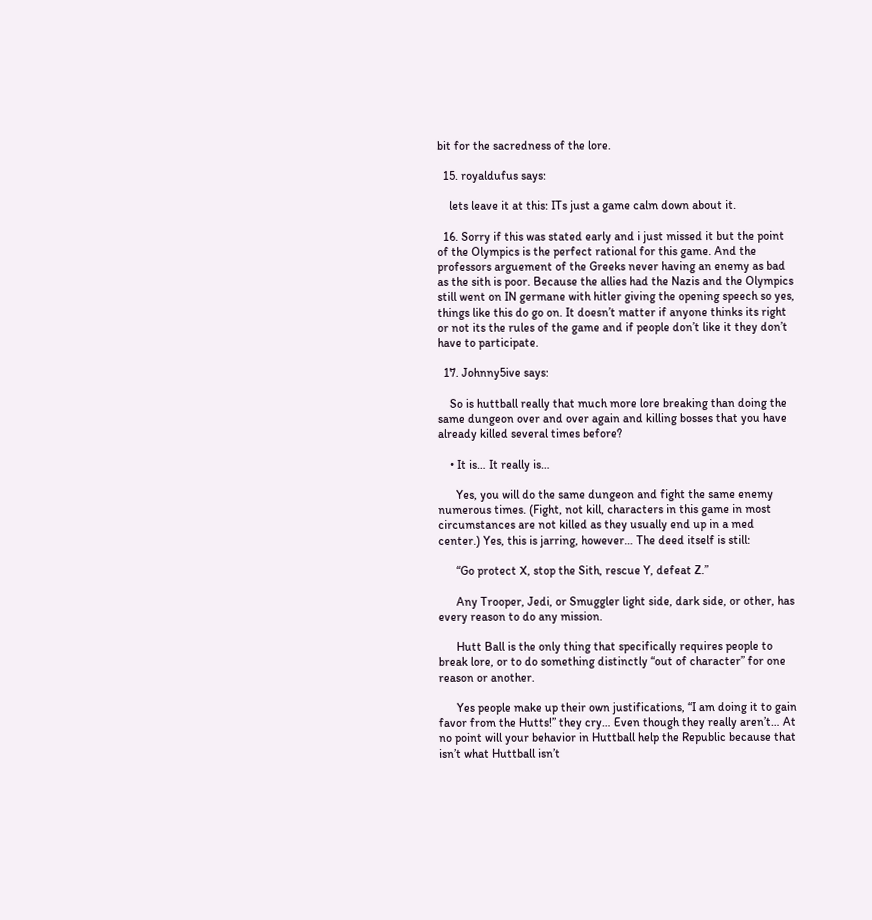bit for the sacredness of the lore.

  15. royaldufus says:

    lets leave it at this: ITs just a game calm down about it.

  16. Sorry if this was stated early and i just missed it but the point of the Olympics is the perfect rational for this game. And the professors arguement of the Greeks never having an enemy as bad as the sith is poor. Because the allies had the Nazis and the Olympics still went on IN germane with hitler giving the opening speech so yes, things like this do go on. It doesn’t matter if anyone thinks its right or not its the rules of the game and if people don’t like it they don’t have to participate.

  17. Johnny5ive says:

    So is huttball really that much more lore breaking than doing the same dungeon over and over again and killing bosses that you have already killed several times before?

    • It is… It really is…

      Yes, you will do the same dungeon and fight the same enemy numerous times. (Fight, not kill, characters in this game in most circumstances are not killed as they usually end up in a med center.) Yes, this is jarring, however… The deed itself is still:

      “Go protect X, stop the Sith, rescue Y, defeat Z.”

      Any Trooper, Jedi, or Smuggler light side, dark side, or other, has every reason to do any mission.

      Hutt Ball is the only thing that specifically requires people to break lore, or to do something distinctly “out of character” for one reason or another.

      Yes people make up their own justifications, “I am doing it to gain favor from the Hutts!” they cry… Even though they really aren’t… At no point will your behavior in Huttball help the Republic because that isn’t what Huttball isn’t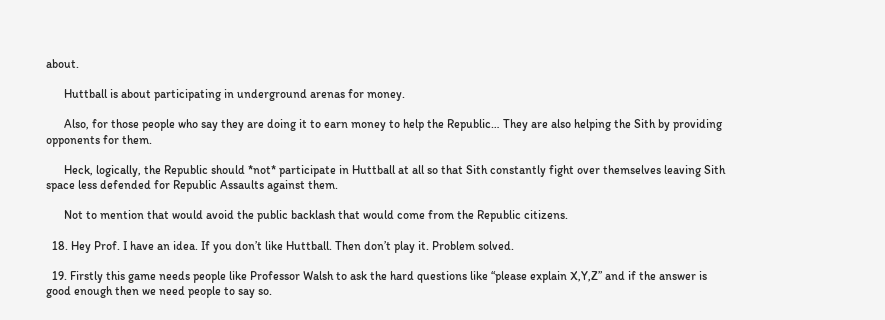about.

      Huttball is about participating in underground arenas for money.

      Also, for those people who say they are doing it to earn money to help the Republic… They are also helping the Sith by providing opponents for them.

      Heck, logically, the Republic should *not* participate in Huttball at all so that Sith constantly fight over themselves leaving Sith space less defended for Republic Assaults against them.

      Not to mention that would avoid the public backlash that would come from the Republic citizens.

  18. Hey Prof. I have an idea. If you don’t like Huttball. Then don’t play it. Problem solved.

  19. Firstly this game needs people like Professor Walsh to ask the hard questions like “please explain X,Y,Z” and if the answer is good enough then we need people to say so.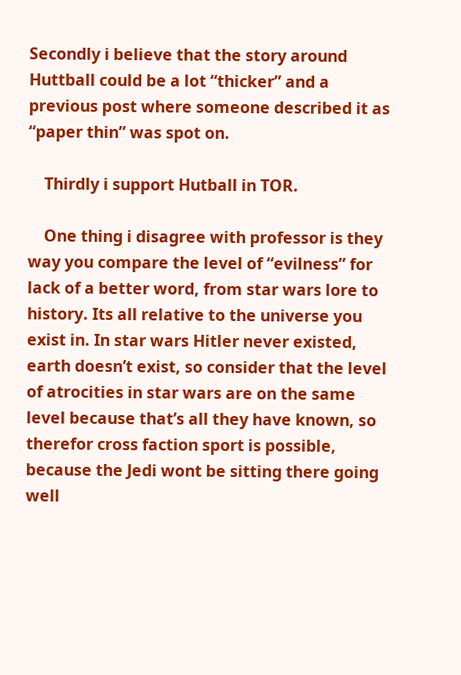Secondly i believe that the story around Huttball could be a lot “thicker” and a previous post where someone described it as “paper thin” was spot on.

    Thirdly i support Hutball in TOR.

    One thing i disagree with professor is they way you compare the level of “evilness” for lack of a better word, from star wars lore to history. Its all relative to the universe you exist in. In star wars Hitler never existed, earth doesn’t exist, so consider that the level of atrocities in star wars are on the same level because that’s all they have known, so therefor cross faction sport is possible, because the Jedi wont be sitting there going well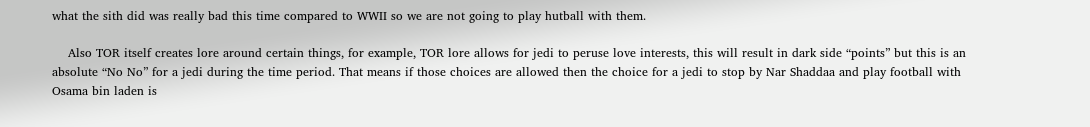what the sith did was really bad this time compared to WWII so we are not going to play hutball with them.

    Also TOR itself creates lore around certain things, for example, TOR lore allows for jedi to peruse love interests, this will result in dark side “points” but this is an absolute “No No” for a jedi during the time period. That means if those choices are allowed then the choice for a jedi to stop by Nar Shaddaa and play football with Osama bin laden is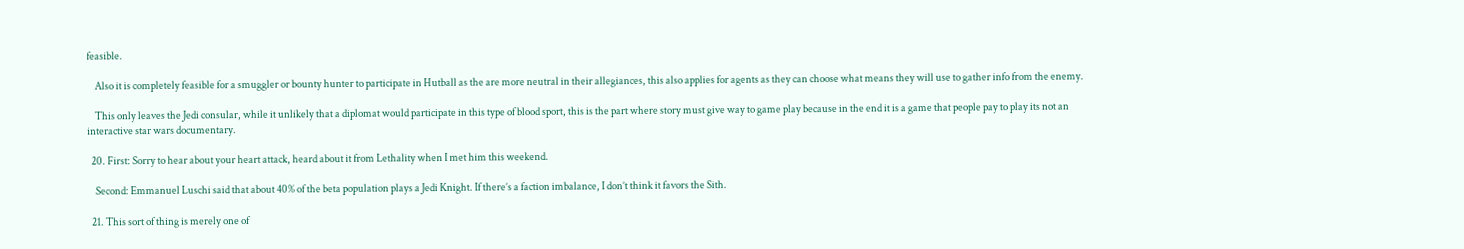feasible.

    Also it is completely feasible for a smuggler or bounty hunter to participate in Hutball as the are more neutral in their allegiances, this also applies for agents as they can choose what means they will use to gather info from the enemy.

    This only leaves the Jedi consular, while it unlikely that a diplomat would participate in this type of blood sport, this is the part where story must give way to game play because in the end it is a game that people pay to play its not an interactive star wars documentary.

  20. First: Sorry to hear about your heart attack, heard about it from Lethality when I met him this weekend.

    Second: Emmanuel Luschi said that about 40% of the beta population plays a Jedi Knight. If there’s a faction imbalance, I don’t think it favors the Sith.

  21. This sort of thing is merely one of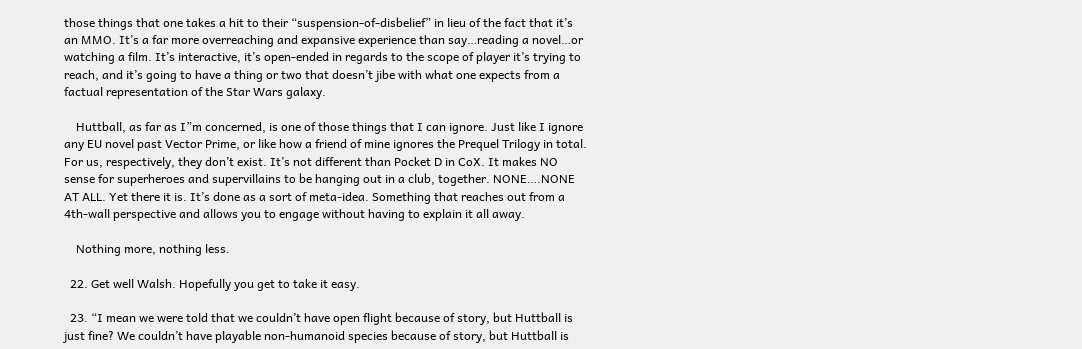those things that one takes a hit to their “suspension-of-disbelief” in lieu of the fact that it’s an MMO. It’s a far more overreaching and expansive experience than say…reading a novel…or watching a film. It’s interactive, it’s open-ended in regards to the scope of player it’s trying to reach, and it’s going to have a thing or two that doesn’t jibe with what one expects from a factual representation of the Star Wars galaxy.

    Huttball, as far as I”m concerned, is one of those things that I can ignore. Just like I ignore any EU novel past Vector Prime, or like how a friend of mine ignores the Prequel Trilogy in total. For us, respectively, they don’t exist. It’s not different than Pocket D in CoX. It makes NO sense for superheroes and supervillains to be hanging out in a club, together. NONE….NONE AT ALL. Yet there it is. It’s done as a sort of meta-idea. Something that reaches out from a 4th-wall perspective and allows you to engage without having to explain it all away.

    Nothing more, nothing less.

  22. Get well Walsh. Hopefully you get to take it easy.

  23. “I mean we were told that we couldn’t have open flight because of story, but Huttball is just fine? We couldn’t have playable non-humanoid species because of story, but Huttball is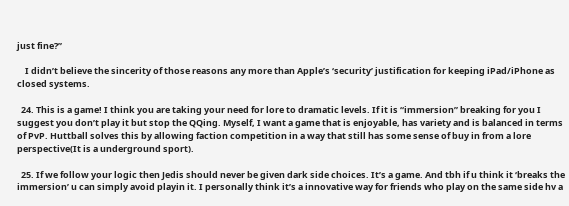just fine?”

    I didn’t believe the sincerity of those reasons any more than Apple’s ‘security’ justification for keeping iPad/iPhone as closed systems.

  24. This is a game! I think you are taking your need for lore to dramatic levels. If it is “immersion” breaking for you I suggest you don’t play it but stop the QQing. Myself, I want a game that is enjoyable, has variety and is balanced in terms of PvP. Huttball solves this by allowing faction competition in a way that still has some sense of buy in from a lore perspective(It is a underground sport).

  25. If we follow your logic then Jedis should never be given dark side choices. It’s a game. And tbh if u think it ‘breaks the immersion’ u can simply avoid playin it. I personally think it’s a innovative way for friends who play on the same side hv a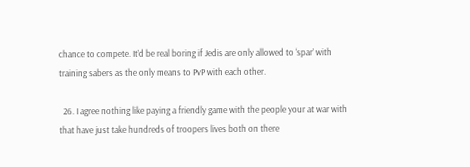chance to compete. It’d be real boring if Jedis are only allowed to ‘spar’ with training sabers as the only means to PvP with each other.

  26. I agree nothing like paying a friendly game with the people your at war with that have just take hundreds of troopers lives both on there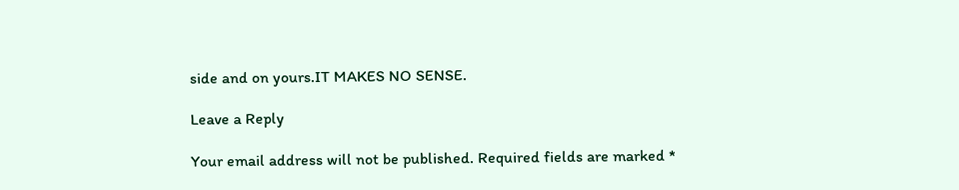side and on yours.IT MAKES NO SENSE.

Leave a Reply

Your email address will not be published. Required fields are marked *